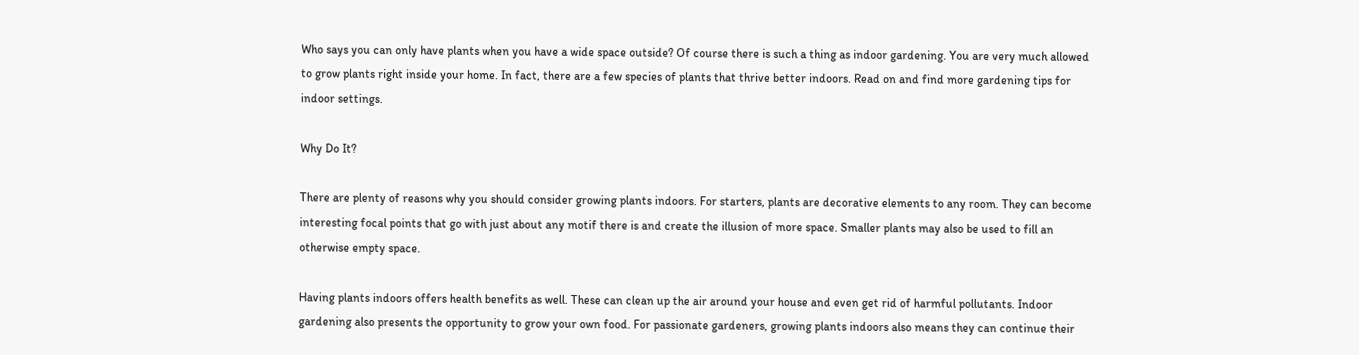Who says you can only have plants when you have a wide space outside? Of course there is such a thing as indoor gardening. You are very much allowed to grow plants right inside your home. In fact, there are a few species of plants that thrive better indoors. Read on and find more gardening tips for indoor settings.

Why Do It?

There are plenty of reasons why you should consider growing plants indoors. For starters, plants are decorative elements to any room. They can become interesting focal points that go with just about any motif there is and create the illusion of more space. Smaller plants may also be used to fill an otherwise empty space.

Having plants indoors offers health benefits as well. These can clean up the air around your house and even get rid of harmful pollutants. Indoor gardening also presents the opportunity to grow your own food. For passionate gardeners, growing plants indoors also means they can continue their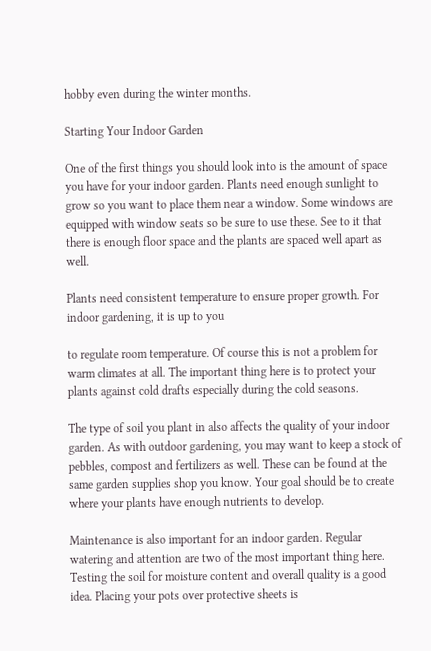hobby even during the winter months.

Starting Your Indoor Garden

One of the first things you should look into is the amount of space you have for your indoor garden. Plants need enough sunlight to grow so you want to place them near a window. Some windows are equipped with window seats so be sure to use these. See to it that there is enough floor space and the plants are spaced well apart as well.

Plants need consistent temperature to ensure proper growth. For indoor gardening, it is up to you

to regulate room temperature. Of course this is not a problem for warm climates at all. The important thing here is to protect your plants against cold drafts especially during the cold seasons.

The type of soil you plant in also affects the quality of your indoor garden. As with outdoor gardening, you may want to keep a stock of pebbles, compost and fertilizers as well. These can be found at the same garden supplies shop you know. Your goal should be to create where your plants have enough nutrients to develop.

Maintenance is also important for an indoor garden. Regular watering and attention are two of the most important thing here. Testing the soil for moisture content and overall quality is a good idea. Placing your pots over protective sheets is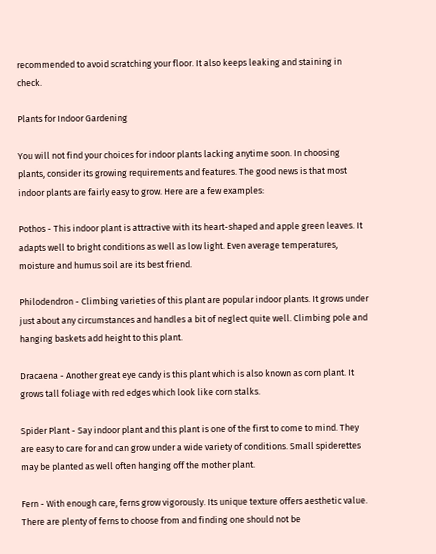recommended to avoid scratching your floor. It also keeps leaking and staining in check.

Plants for Indoor Gardening

You will not find your choices for indoor plants lacking anytime soon. In choosing plants, consider its growing requirements and features. The good news is that most indoor plants are fairly easy to grow. Here are a few examples:

Pothos - This indoor plant is attractive with its heart-shaped and apple green leaves. It adapts well to bright conditions as well as low light. Even average temperatures, moisture and humus soil are its best friend.

Philodendron - Climbing varieties of this plant are popular indoor plants. It grows under just about any circumstances and handles a bit of neglect quite well. Climbing pole and hanging baskets add height to this plant.

Dracaena - Another great eye candy is this plant which is also known as corn plant. It grows tall foliage with red edges which look like corn stalks.

Spider Plant - Say indoor plant and this plant is one of the first to come to mind. They are easy to care for and can grow under a wide variety of conditions. Small spiderettes may be planted as well often hanging off the mother plant.

Fern - With enough care, ferns grow vigorously. Its unique texture offers aesthetic value. There are plenty of ferns to choose from and finding one should not be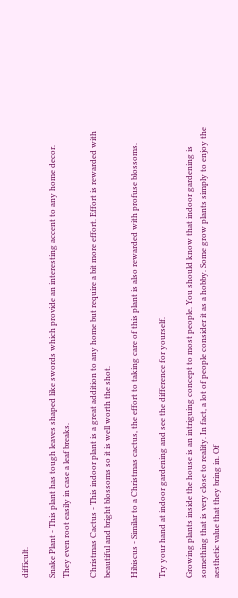difficult.

Snake Plant - This plant has tough leaves shaped like swords which provide an interesting accent to any home decor. They even root easily in case a leaf breaks.

Christmas Cactus - This indoor plant is a great addition to any home but require a bit more effort. Effort is rewarded with beautiful and bright blossoms so it is well worth the shot.

Hibiscus - Similar to a Christmas cactus, the effort to taking care of this plant is also rewarded with profuse blossoms.

Try your hand at indoor gardening and see the difference for yourself.

Growing plants inside the house is an intriguing concept to most people. You should know that indoor gardening is something that is very close to reality. In fact, a lot of people consider it as a hobby. Some grow plants simply to enjoy the aesthetic value that they bring in. Of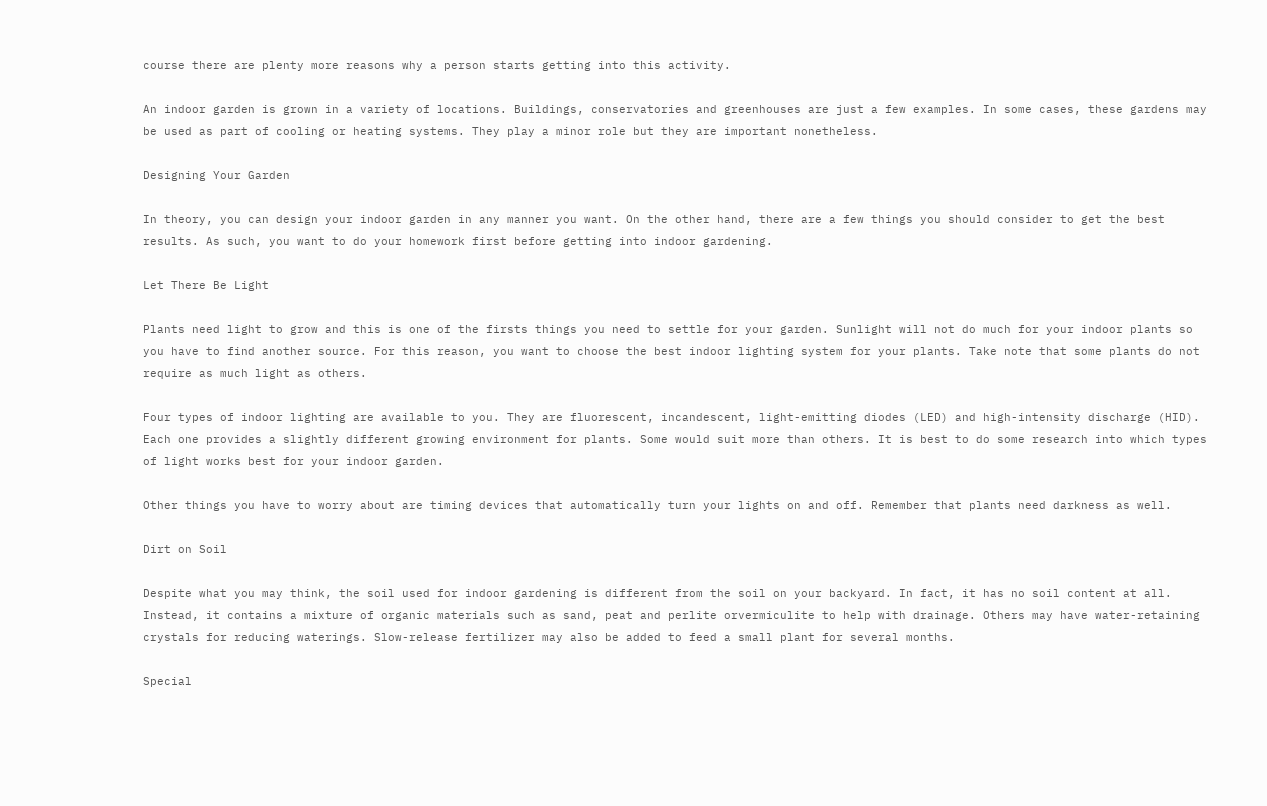course there are plenty more reasons why a person starts getting into this activity.

An indoor garden is grown in a variety of locations. Buildings, conservatories and greenhouses are just a few examples. In some cases, these gardens may be used as part of cooling or heating systems. They play a minor role but they are important nonetheless.

Designing Your Garden

In theory, you can design your indoor garden in any manner you want. On the other hand, there are a few things you should consider to get the best results. As such, you want to do your homework first before getting into indoor gardening.

Let There Be Light

Plants need light to grow and this is one of the firsts things you need to settle for your garden. Sunlight will not do much for your indoor plants so you have to find another source. For this reason, you want to choose the best indoor lighting system for your plants. Take note that some plants do not require as much light as others.

Four types of indoor lighting are available to you. They are fluorescent, incandescent, light-emitting diodes (LED) and high-intensity discharge (HID). Each one provides a slightly different growing environment for plants. Some would suit more than others. It is best to do some research into which types of light works best for your indoor garden.

Other things you have to worry about are timing devices that automatically turn your lights on and off. Remember that plants need darkness as well.

Dirt on Soil

Despite what you may think, the soil used for indoor gardening is different from the soil on your backyard. In fact, it has no soil content at all. Instead, it contains a mixture of organic materials such as sand, peat and perlite orvermiculite to help with drainage. Others may have water-retaining crystals for reducing waterings. Slow-release fertilizer may also be added to feed a small plant for several months.

Special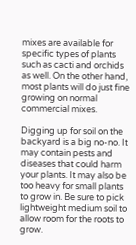mixes are available for specific types of plants such as cacti and orchids as well. On the other hand, most plants will do just fine growing on normal commercial mixes.

Digging up for soil on the backyard is a big no-no. It may contain pests and diseases that could harm your plants. It may also be too heavy for small plants to grow in. Be sure to pick lightweight medium soil to allow room for the roots to grow.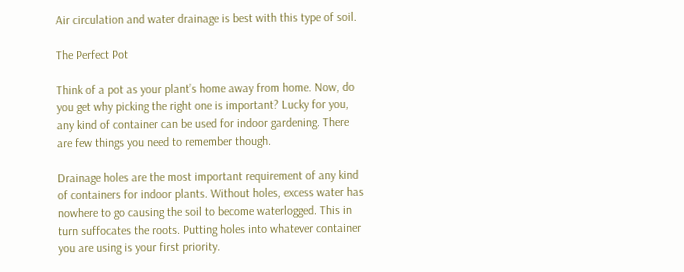Air circulation and water drainage is best with this type of soil.

The Perfect Pot

Think of a pot as your plant’s home away from home. Now, do you get why picking the right one is important? Lucky for you, any kind of container can be used for indoor gardening. There are few things you need to remember though.

Drainage holes are the most important requirement of any kind of containers for indoor plants. Without holes, excess water has nowhere to go causing the soil to become waterlogged. This in turn suffocates the roots. Putting holes into whatever container you are using is your first priority.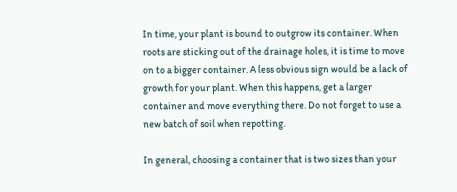In time, your plant is bound to outgrow its container. When roots are sticking out of the drainage holes, it is time to move on to a bigger container. A less obvious sign would be a lack of growth for your plant. When this happens, get a larger container and move everything there. Do not forget to use a new batch of soil when repotting.

In general, choosing a container that is two sizes than your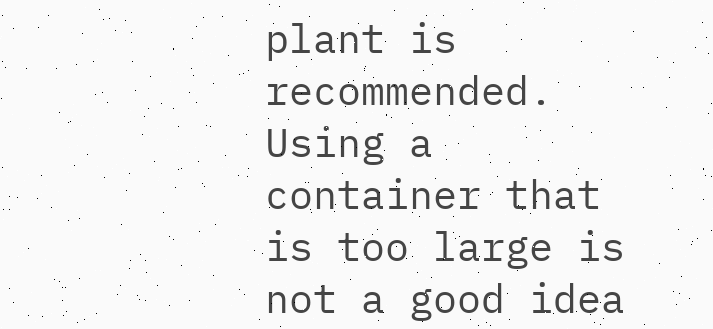plant is recommended. Using a container that is too large is not a good idea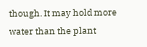though. It may hold more water than the plant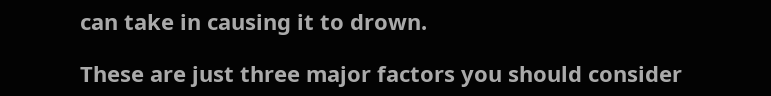can take in causing it to drown.

These are just three major factors you should consider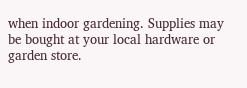when indoor gardening. Supplies may be bought at your local hardware or garden store.